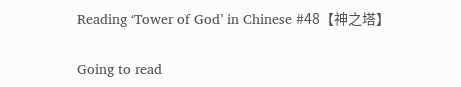Reading ‘Tower of God’ in Chinese #48【神之塔】

Going to read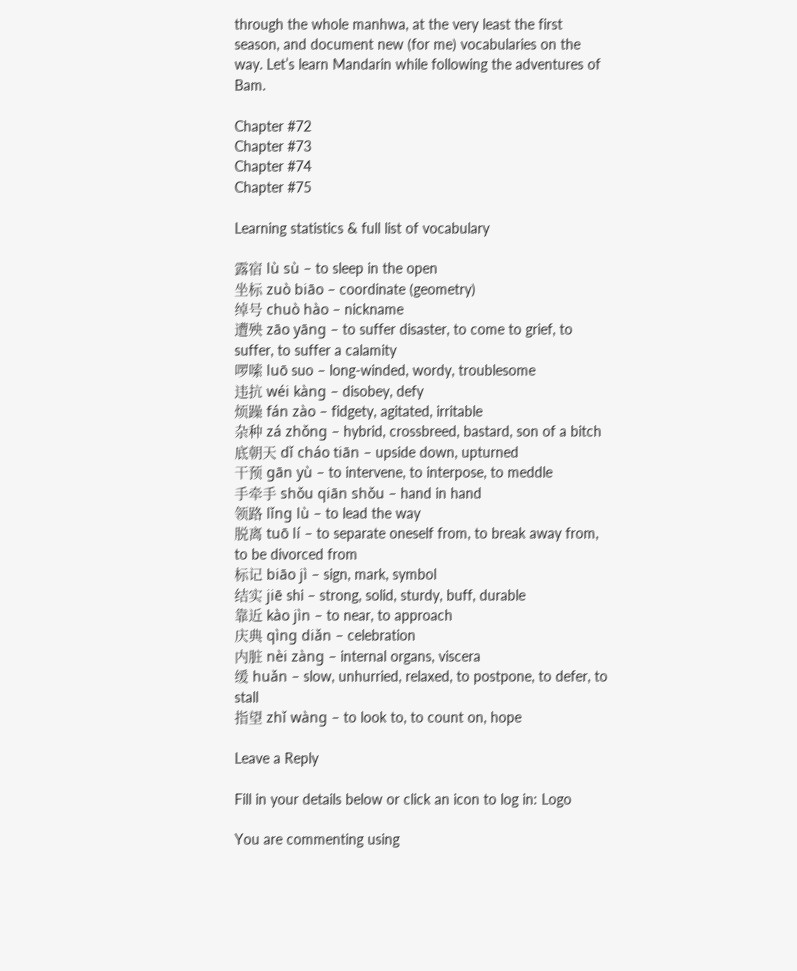through the whole manhwa, at the very least the first season, and document new (for me) vocabularies on the way. Let’s learn Mandarin while following the adventures of Bam.

Chapter #72
Chapter #73
Chapter #74
Chapter #75

Learning statistics & full list of vocabulary

露宿 lù sù – to sleep in the open
坐标 zuò biāo – coordinate (geometry)
绰号 chuò hào – nickname
遭殃 zāo yāng – to suffer disaster, to come to grief, to suffer, to suffer a calamity
啰嗦 luō suo – long-winded, wordy, troublesome
违抗 wéi kàng – disobey, defy
烦躁 fán zào – fidgety, agitated, irritable
杂种 zá zhǒng – hybrid, crossbreed, bastard, son of a bitch
底朝天 dǐ cháo tiān – upside down, upturned
干预 gān yù – to intervene, to interpose, to meddle
手牵手 shǒu qiān shǒu – hand in hand
领路 lǐng lù – to lead the way
脱离 tuō lí – to separate oneself from, to break away from, to be divorced from
标记 biāo jì – sign, mark, symbol
结实 jiē shi – strong, solid, sturdy, buff, durable
靠近 kào jìn – to near, to approach
庆典 qìng diǎn – celebration
内脏 nèi zàng – internal organs, viscera
缓 huǎn – slow, unhurried, relaxed, to postpone, to defer, to stall
指望 zhǐ wàng – to look to, to count on, hope

Leave a Reply

Fill in your details below or click an icon to log in: Logo

You are commenting using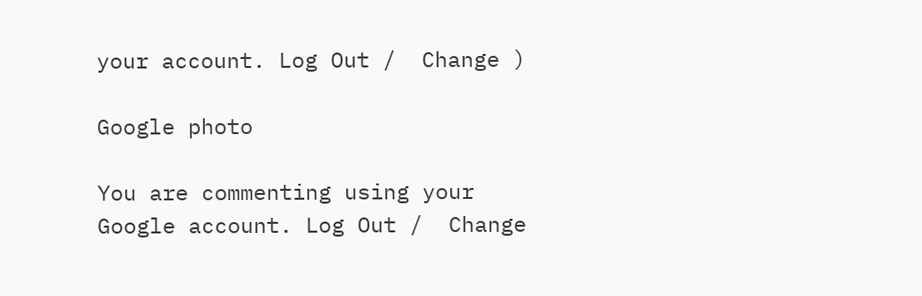your account. Log Out /  Change )

Google photo

You are commenting using your Google account. Log Out /  Change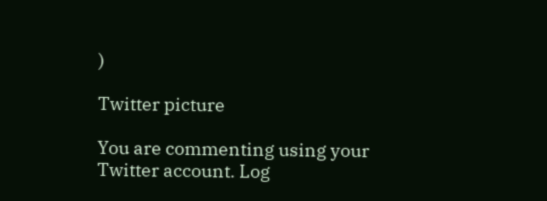)

Twitter picture

You are commenting using your Twitter account. Log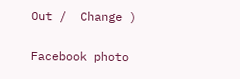Out /  Change )

Facebook photo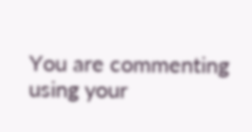You are commenting using your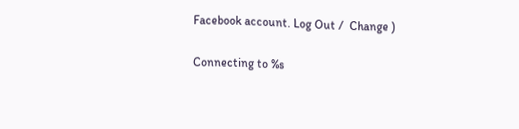Facebook account. Log Out /  Change )

Connecting to %s